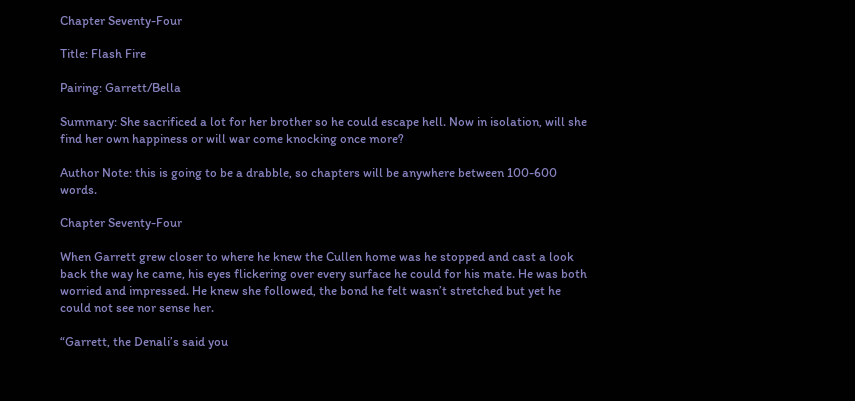Chapter Seventy-Four

Title: Flash Fire

Pairing: Garrett/Bella

Summary: She sacrificed a lot for her brother so he could escape hell. Now in isolation, will she find her own happiness or will war come knocking once more?

Author Note: this is going to be a drabble, so chapters will be anywhere between 100-600 words.

Chapter Seventy-Four

When Garrett grew closer to where he knew the Cullen home was he stopped and cast a look back the way he came, his eyes flickering over every surface he could for his mate. He was both worried and impressed. He knew she followed, the bond he felt wasn’t stretched but yet he could not see nor sense her.

“Garrett, the Denali’s said you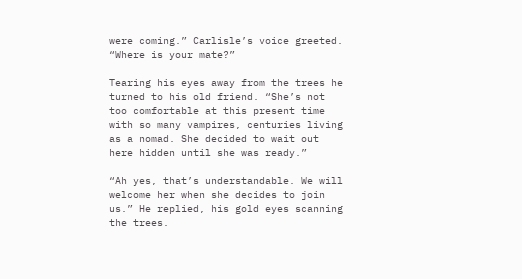were coming.” Carlisle’s voice greeted. “Where is your mate?”

Tearing his eyes away from the trees he turned to his old friend. “She’s not too comfortable at this present time with so many vampires, centuries living as a nomad. She decided to wait out here hidden until she was ready.”

“Ah yes, that’s understandable. We will welcome her when she decides to join us.” He replied, his gold eyes scanning the trees.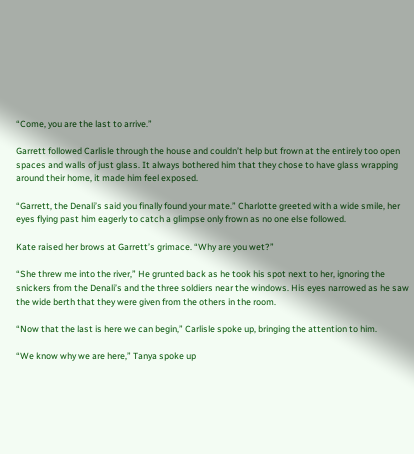“Come, you are the last to arrive.”

Garrett followed Carlisle through the house and couldn’t help but frown at the entirely too open spaces and walls of just glass. It always bothered him that they chose to have glass wrapping around their home, it made him feel exposed.

“Garrett, the Denali’s said you finally found your mate.” Charlotte greeted with a wide smile, her eyes flying past him eagerly to catch a glimpse only frown as no one else followed.

Kate raised her brows at Garrett’s grimace. “Why are you wet?”

“She threw me into the river,” He grunted back as he took his spot next to her, ignoring the snickers from the Denali’s and the three soldiers near the windows. His eyes narrowed as he saw the wide berth that they were given from the others in the room.

“Now that the last is here we can begin,” Carlisle spoke up, bringing the attention to him.

“We know why we are here,” Tanya spoke up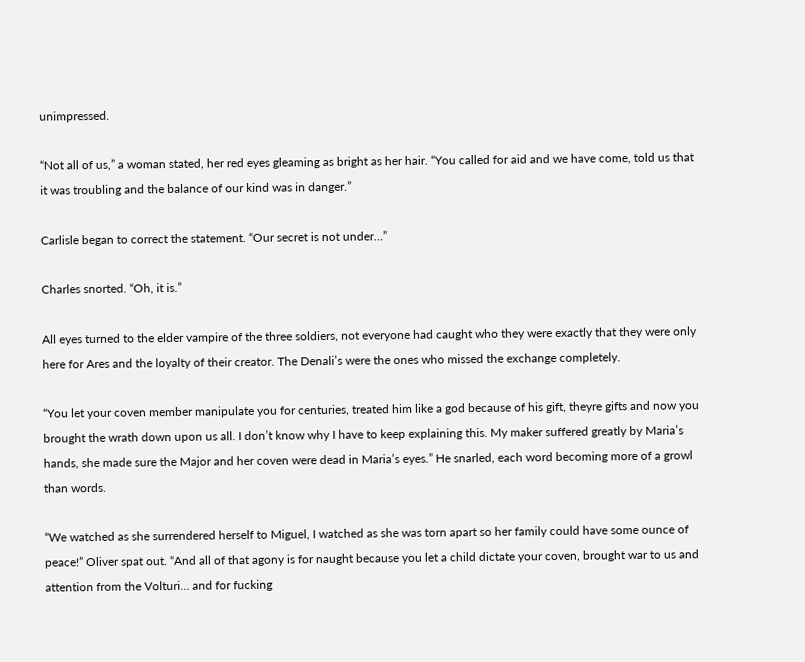unimpressed.

“Not all of us,” a woman stated, her red eyes gleaming as bright as her hair. “You called for aid and we have come, told us that it was troubling and the balance of our kind was in danger.”

Carlisle began to correct the statement. “Our secret is not under…”

Charles snorted. “Oh, it is.”

All eyes turned to the elder vampire of the three soldiers, not everyone had caught who they were exactly that they were only here for Ares and the loyalty of their creator. The Denali’s were the ones who missed the exchange completely.

“You let your coven member manipulate you for centuries, treated him like a god because of his gift, theyre gifts and now you brought the wrath down upon us all. I don’t know why I have to keep explaining this. My maker suffered greatly by Maria’s hands, she made sure the Major and her coven were dead in Maria’s eyes.” He snarled, each word becoming more of a growl than words.

“We watched as she surrendered herself to Miguel, I watched as she was torn apart so her family could have some ounce of peace!” Oliver spat out. “And all of that agony is for naught because you let a child dictate your coven, brought war to us and attention from the Volturi… and for fucking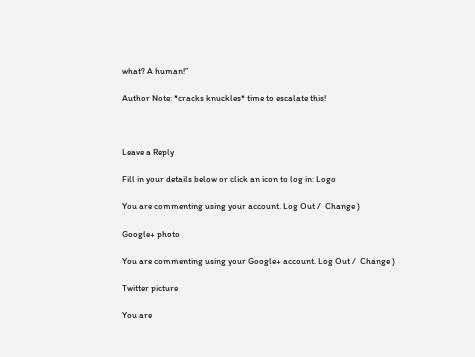what? A human!”

Author Note: *cracks knuckles* time to escalate this!



Leave a Reply

Fill in your details below or click an icon to log in: Logo

You are commenting using your account. Log Out /  Change )

Google+ photo

You are commenting using your Google+ account. Log Out /  Change )

Twitter picture

You are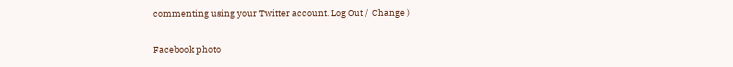commenting using your Twitter account. Log Out /  Change )

Facebook photo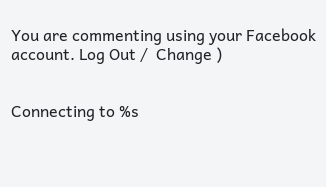You are commenting using your Facebook account. Log Out /  Change )


Connecting to %s